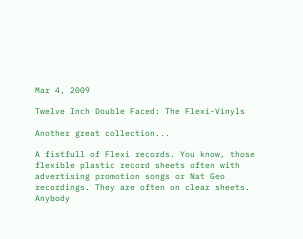Mar 4, 2009

Twelve Inch Double Faced: The Flexi-Vinyls

Another great collection...

A fistfull of Flexi records. You know, those flexible plastic record sheets often with advertising promotion songs or Nat Geo recordings. They are often on clear sheets. Anybody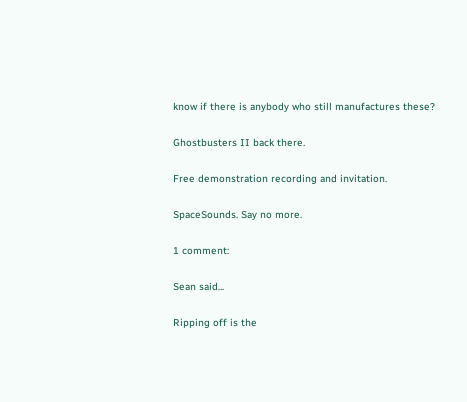know if there is anybody who still manufactures these?

Ghostbusters II back there.

Free demonstration recording and invitation.

SpaceSounds. Say no more.

1 comment:

Sean said...

Ripping off is the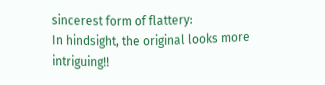sincerest form of flattery:
In hindsight, the original looks more intriguing!!